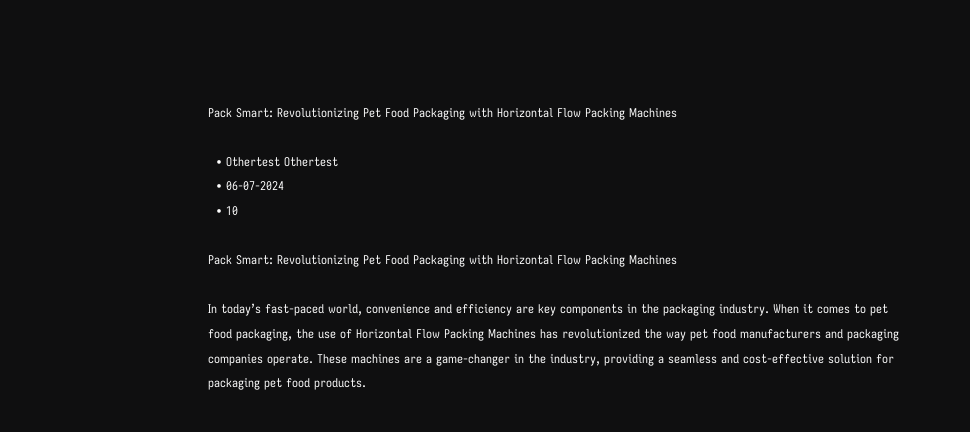Pack Smart: Revolutionizing Pet Food Packaging with Horizontal Flow Packing Machines

  • Othertest Othertest
  • 06-07-2024
  • 10

Pack Smart: Revolutionizing Pet Food Packaging with Horizontal Flow Packing Machines

In today’s fast-paced world, convenience and efficiency are key components in the packaging industry. When it comes to pet food packaging, the use of Horizontal Flow Packing Machines has revolutionized the way pet food manufacturers and packaging companies operate. These machines are a game-changer in the industry, providing a seamless and cost-effective solution for packaging pet food products.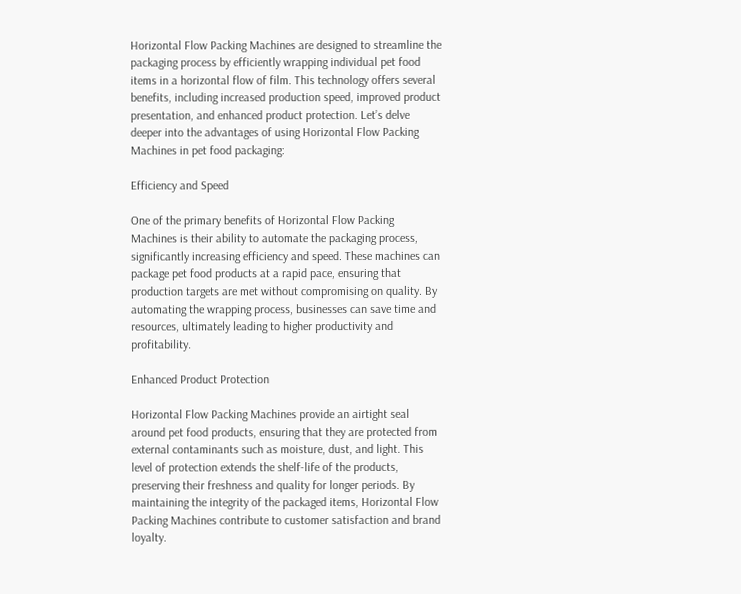Horizontal Flow Packing Machines are designed to streamline the packaging process by efficiently wrapping individual pet food items in a horizontal flow of film. This technology offers several benefits, including increased production speed, improved product presentation, and enhanced product protection. Let’s delve deeper into the advantages of using Horizontal Flow Packing Machines in pet food packaging:

Efficiency and Speed

One of the primary benefits of Horizontal Flow Packing Machines is their ability to automate the packaging process, significantly increasing efficiency and speed. These machines can package pet food products at a rapid pace, ensuring that production targets are met without compromising on quality. By automating the wrapping process, businesses can save time and resources, ultimately leading to higher productivity and profitability.

Enhanced Product Protection

Horizontal Flow Packing Machines provide an airtight seal around pet food products, ensuring that they are protected from external contaminants such as moisture, dust, and light. This level of protection extends the shelf-life of the products, preserving their freshness and quality for longer periods. By maintaining the integrity of the packaged items, Horizontal Flow Packing Machines contribute to customer satisfaction and brand loyalty.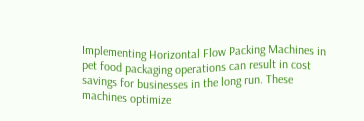Implementing Horizontal Flow Packing Machines in pet food packaging operations can result in cost savings for businesses in the long run. These machines optimize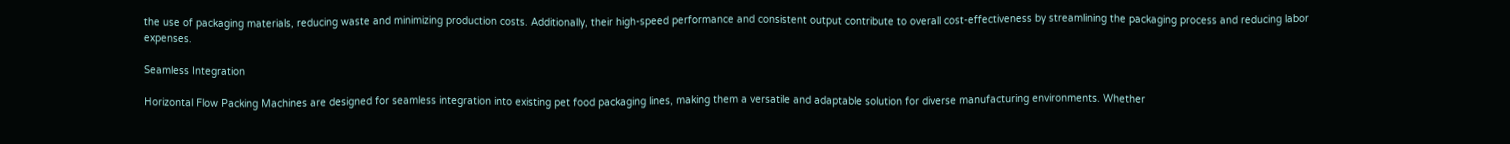the use of packaging materials, reducing waste and minimizing production costs. Additionally, their high-speed performance and consistent output contribute to overall cost-effectiveness by streamlining the packaging process and reducing labor expenses.

Seamless Integration

Horizontal Flow Packing Machines are designed for seamless integration into existing pet food packaging lines, making them a versatile and adaptable solution for diverse manufacturing environments. Whether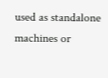used as standalone machines or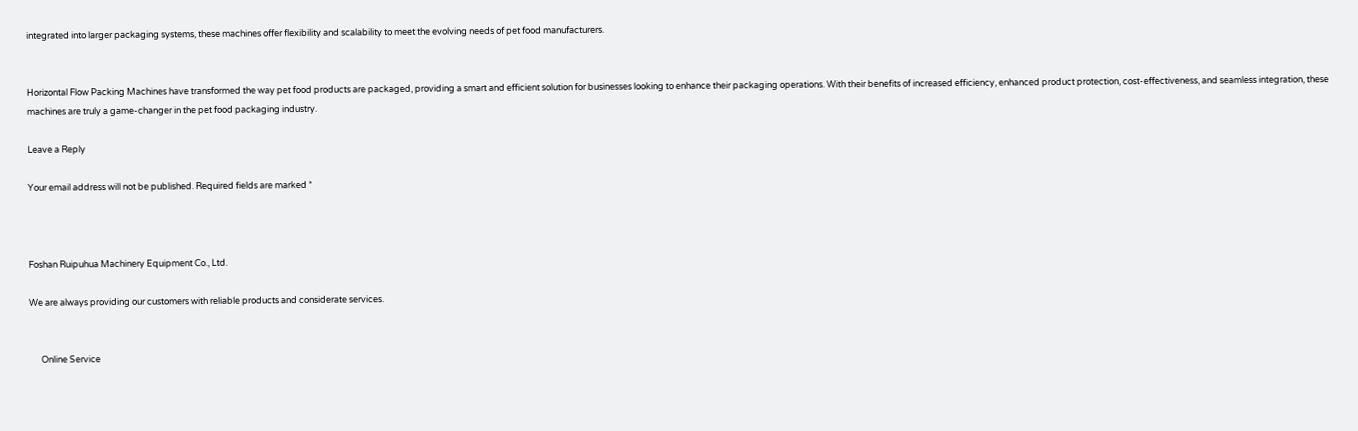integrated into larger packaging systems, these machines offer flexibility and scalability to meet the evolving needs of pet food manufacturers.


Horizontal Flow Packing Machines have transformed the way pet food products are packaged, providing a smart and efficient solution for businesses looking to enhance their packaging operations. With their benefits of increased efficiency, enhanced product protection, cost-effectiveness, and seamless integration, these machines are truly a game-changer in the pet food packaging industry.

Leave a Reply

Your email address will not be published. Required fields are marked *



Foshan Ruipuhua Machinery Equipment Co., Ltd.

We are always providing our customers with reliable products and considerate services.


      Online Service